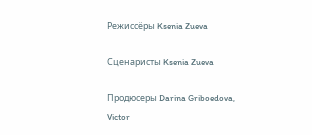Режиссёры Ksenia Zueva

Сценаристы Ksenia Zueva

Продюсеры Darina Griboedova, Victor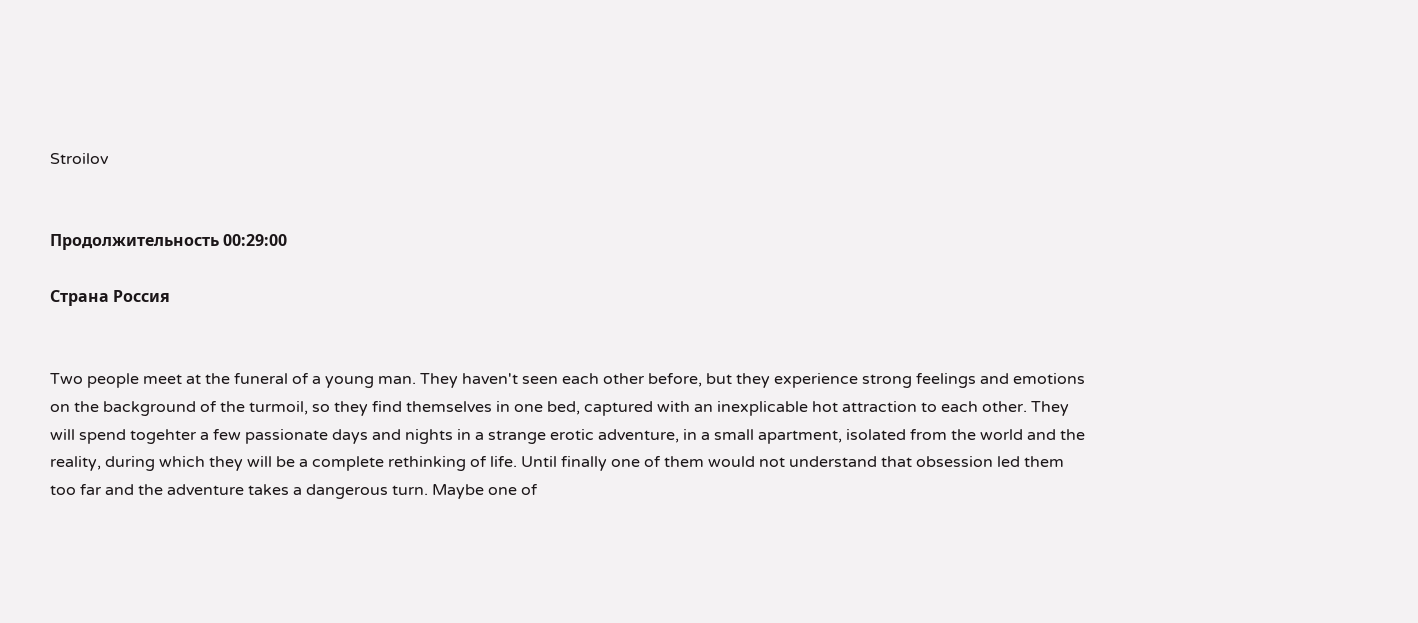Stroilov


Продолжительность 00:29:00

Страна Россия


Two people meet at the funeral of a young man. They haven't seen each other before, but they experience strong feelings and emotions on the background of the turmoil, so they find themselves in one bed, captured with an inexplicable hot attraction to each other. They will spend togehter a few passionate days and nights in a strange erotic adventure, in a small apartment, isolated from the world and the reality, during which they will be a complete rethinking of life. Until finally one of them would not understand that obsession led them too far and the adventure takes a dangerous turn. Maybe one of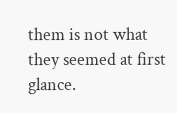them is not what they seemed at first glance.